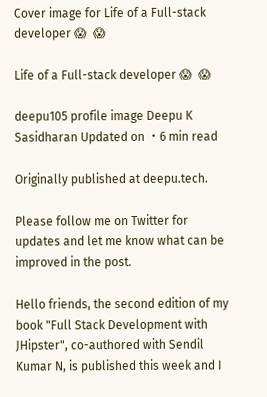Cover image for Life of a Full-stack developer 😱  😱

Life of a Full-stack developer 😱  😱

deepu105 profile image Deepu K Sasidharan Updated on ・6 min read

Originally published at deepu.tech.

Please follow me on Twitter for updates and let me know what can be improved in the post.

Hello friends, the second edition of my book "Full Stack Development with JHipster", co-authored with Sendil Kumar N, is published this week and I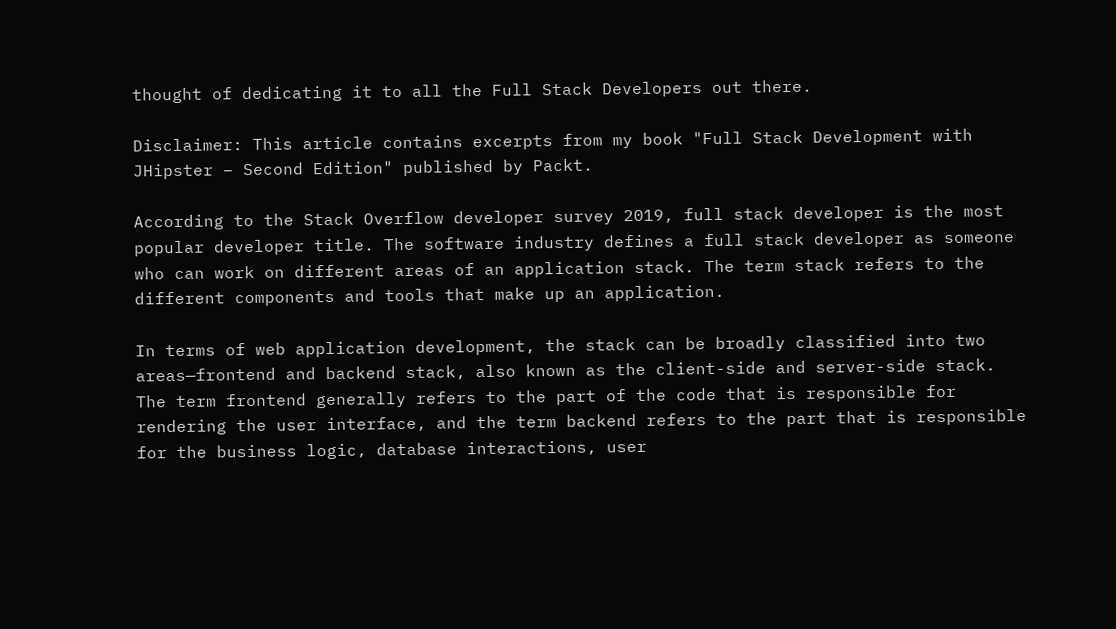thought of dedicating it to all the Full Stack Developers out there.

Disclaimer: This article contains excerpts from my book "Full Stack Development with JHipster – Second Edition" published by Packt.

According to the Stack Overflow developer survey 2019, full stack developer is the most popular developer title. The software industry defines a full stack developer as someone who can work on different areas of an application stack. The term stack refers to the different components and tools that make up an application.

In terms of web application development, the stack can be broadly classified into two areas—frontend and backend stack, also known as the client-side and server-side stack. The term frontend generally refers to the part of the code that is responsible for rendering the user interface, and the term backend refers to the part that is responsible for the business logic, database interactions, user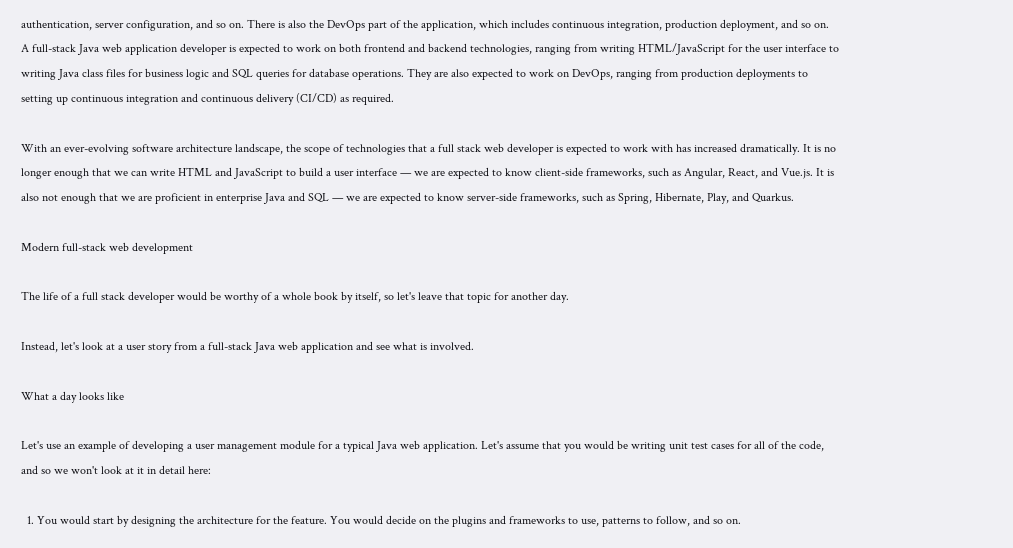authentication, server configuration, and so on. There is also the DevOps part of the application, which includes continuous integration, production deployment, and so on. A full-stack Java web application developer is expected to work on both frontend and backend technologies, ranging from writing HTML/JavaScript for the user interface to writing Java class files for business logic and SQL queries for database operations. They are also expected to work on DevOps, ranging from production deployments to setting up continuous integration and continuous delivery (CI/CD) as required.

With an ever-evolving software architecture landscape, the scope of technologies that a full stack web developer is expected to work with has increased dramatically. It is no longer enough that we can write HTML and JavaScript to build a user interface — we are expected to know client-side frameworks, such as Angular, React, and Vue.js. It is also not enough that we are proficient in enterprise Java and SQL — we are expected to know server-side frameworks, such as Spring, Hibernate, Play, and Quarkus.

Modern full-stack web development

The life of a full stack developer would be worthy of a whole book by itself, so let's leave that topic for another day.

Instead, let's look at a user story from a full-stack Java web application and see what is involved.

What a day looks like

Let's use an example of developing a user management module for a typical Java web application. Let's assume that you would be writing unit test cases for all of the code, and so we won't look at it in detail here:

  1. You would start by designing the architecture for the feature. You would decide on the plugins and frameworks to use, patterns to follow, and so on.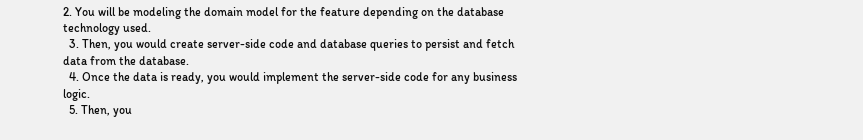2. You will be modeling the domain model for the feature depending on the database technology used.
  3. Then, you would create server-side code and database queries to persist and fetch data from the database.
  4. Once the data is ready, you would implement the server-side code for any business logic.
  5. Then, you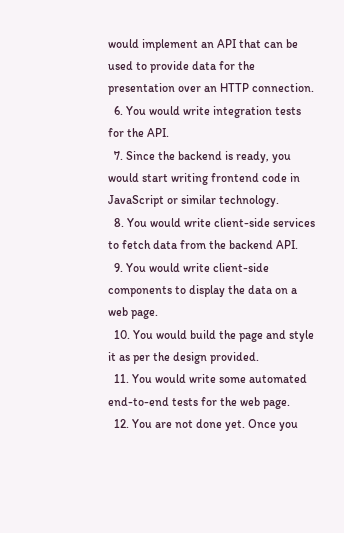would implement an API that can be used to provide data for the presentation over an HTTP connection.
  6. You would write integration tests for the API.
  7. Since the backend is ready, you would start writing frontend code in JavaScript or similar technology.
  8. You would write client-side services to fetch data from the backend API.
  9. You would write client-side components to display the data on a web page.
  10. You would build the page and style it as per the design provided.
  11. You would write some automated end-to-end tests for the web page.
  12. You are not done yet. Once you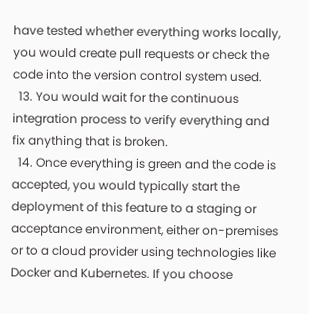have tested whether everything works locally, you would create pull requests or check the code into the version control system used.
  13. You would wait for the continuous integration process to verify everything and fix anything that is broken.
  14. Once everything is green and the code is accepted, you would typically start the deployment of this feature to a staging or acceptance environment, either on-premises or to a cloud provider using technologies like Docker and Kubernetes. If you choose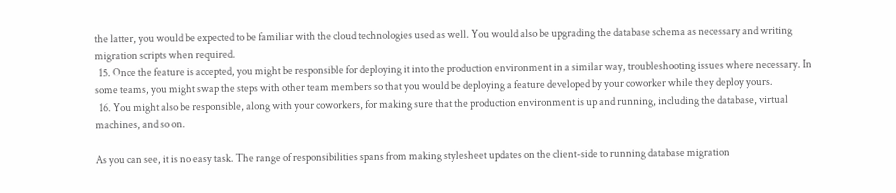the latter, you would be expected to be familiar with the cloud technologies used as well. You would also be upgrading the database schema as necessary and writing migration scripts when required.
  15. Once the feature is accepted, you might be responsible for deploying it into the production environment in a similar way, troubleshooting issues where necessary. In some teams, you might swap the steps with other team members so that you would be deploying a feature developed by your coworker while they deploy yours.
  16. You might also be responsible, along with your coworkers, for making sure that the production environment is up and running, including the database, virtual machines, and so on.

As you can see, it is no easy task. The range of responsibilities spans from making stylesheet updates on the client-side to running database migration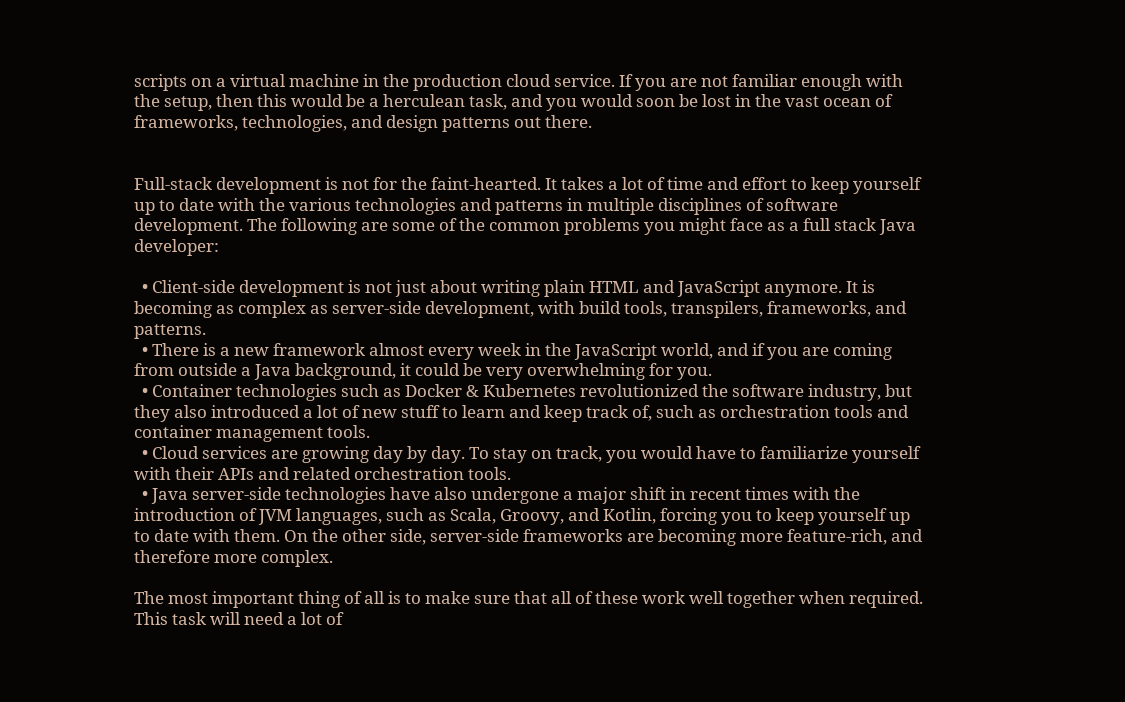scripts on a virtual machine in the production cloud service. If you are not familiar enough with the setup, then this would be a herculean task, and you would soon be lost in the vast ocean of frameworks, technologies, and design patterns out there.


Full-stack development is not for the faint-hearted. It takes a lot of time and effort to keep yourself up to date with the various technologies and patterns in multiple disciplines of software development. The following are some of the common problems you might face as a full stack Java developer:

  • Client-side development is not just about writing plain HTML and JavaScript anymore. It is becoming as complex as server-side development, with build tools, transpilers, frameworks, and patterns.
  • There is a new framework almost every week in the JavaScript world, and if you are coming from outside a Java background, it could be very overwhelming for you.
  • Container technologies such as Docker & Kubernetes revolutionized the software industry, but they also introduced a lot of new stuff to learn and keep track of, such as orchestration tools and container management tools.
  • Cloud services are growing day by day. To stay on track, you would have to familiarize yourself with their APIs and related orchestration tools.
  • Java server-side technologies have also undergone a major shift in recent times with the introduction of JVM languages, such as Scala, Groovy, and Kotlin, forcing you to keep yourself up to date with them. On the other side, server-side frameworks are becoming more feature-rich, and therefore more complex.

The most important thing of all is to make sure that all of these work well together when required. This task will need a lot of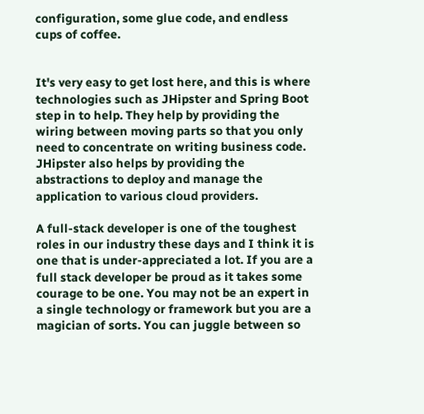configuration, some glue code, and endless cups of coffee.


It's very easy to get lost here, and this is where technologies such as JHipster and Spring Boot step in to help. They help by providing the wiring between moving parts so that you only need to concentrate on writing business code. JHipster also helps by providing the abstractions to deploy and manage the application to various cloud providers.

A full-stack developer is one of the toughest roles in our industry these days and I think it is one that is under-appreciated a lot. If you are a full stack developer be proud as it takes some courage to be one. You may not be an expert in a single technology or framework but you are a magician of sorts. You can juggle between so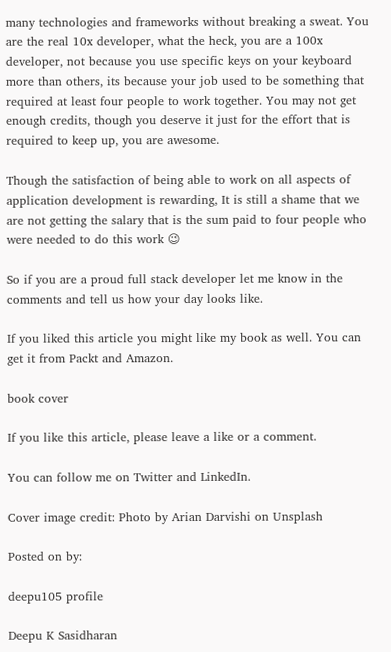many technologies and frameworks without breaking a sweat. You are the real 10x developer, what the heck, you are a 100x developer, not because you use specific keys on your keyboard more than others, its because your job used to be something that required at least four people to work together. You may not get enough credits, though you deserve it just for the effort that is required to keep up, you are awesome.

Though the satisfaction of being able to work on all aspects of application development is rewarding, It is still a shame that we are not getting the salary that is the sum paid to four people who were needed to do this work 😉

So if you are a proud full stack developer let me know in the comments and tell us how your day looks like.

If you liked this article you might like my book as well. You can get it from Packt and Amazon.

book cover

If you like this article, please leave a like or a comment.

You can follow me on Twitter and LinkedIn.

Cover image credit: Photo by Arian Darvishi on Unsplash

Posted on by:

deepu105 profile

Deepu K Sasidharan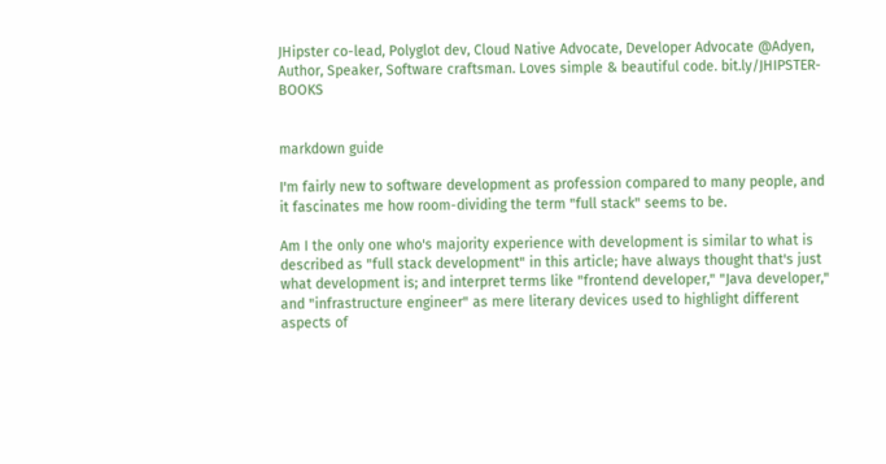JHipster co-lead, Polyglot dev, Cloud Native Advocate, Developer Advocate @Adyen, Author, Speaker, Software craftsman. Loves simple & beautiful code. bit.ly/JHIPSTER-BOOKS


markdown guide

I'm fairly new to software development as profession compared to many people, and it fascinates me how room-dividing the term "full stack" seems to be.

Am I the only one who's majority experience with development is similar to what is described as "full stack development" in this article; have always thought that's just what development is; and interpret terms like "frontend developer," "Java developer," and "infrastructure engineer" as mere literary devices used to highlight different aspects of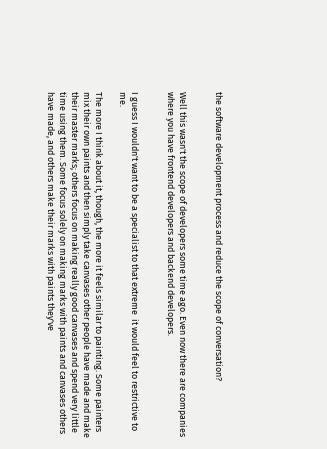the software development process and reduce the scope of conversation?


Well this wasn't the scope of developers some time ago. Even now there are companies where you have frontend developers and backend developers.


I guess I wouldn't want to be a specialist to that extreme  it would feel to restrictive to me.

The more I think about it, though, the more it feels similar to painting. Some painters mix their own paints and then simply take canvases other people have made and make their master marks; others focus on making really good canvases and spend very little time using them. Some focus solely on making marks with paints and canvases others have made, and others make their marks with paints they've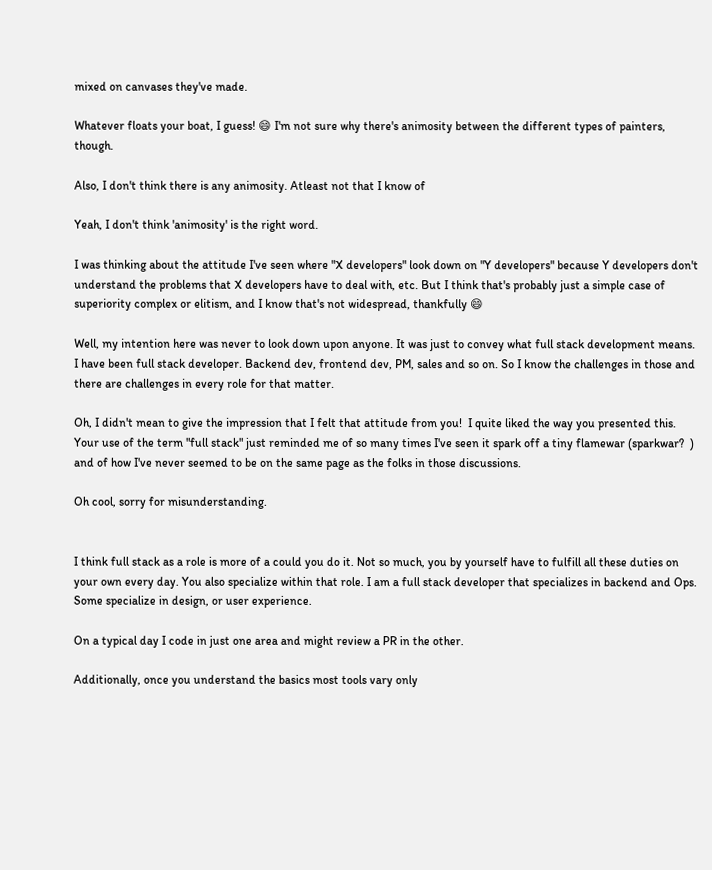mixed on canvases they've made.

Whatever floats your boat, I guess! 😄 I'm not sure why there's animosity between the different types of painters, though.

Also, I don't think there is any animosity. Atleast not that I know of

Yeah, I don't think 'animosity' is the right word.

I was thinking about the attitude I've seen where "X developers" look down on "Y developers" because Y developers don't understand the problems that X developers have to deal with, etc. But I think that's probably just a simple case of superiority complex or elitism, and I know that's not widespread, thankfully 😄

Well, my intention here was never to look down upon anyone. It was just to convey what full stack development means. I have been full stack developer. Backend dev, frontend dev, PM, sales and so on. So I know the challenges in those and there are challenges in every role for that matter.

Oh, I didn't mean to give the impression that I felt that attitude from you!  I quite liked the way you presented this. Your use of the term "full stack" just reminded me of so many times I've seen it spark off a tiny flamewar (sparkwar?  ) and of how I've never seemed to be on the same page as the folks in those discussions.

Oh cool, sorry for misunderstanding.


I think full stack as a role is more of a could you do it. Not so much, you by yourself have to fulfill all these duties on your own every day. You also specialize within that role. I am a full stack developer that specializes in backend and Ops. Some specialize in design, or user experience.

On a typical day I code in just one area and might review a PR in the other.

Additionally, once you understand the basics most tools vary only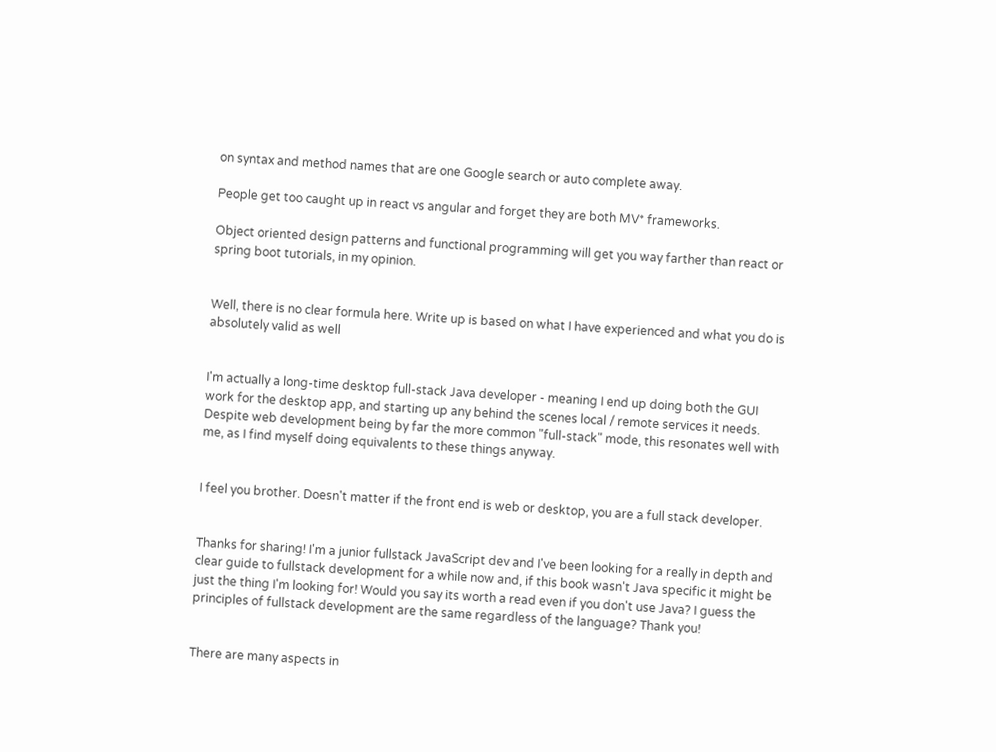on syntax and method names that are one Google search or auto complete away.

People get too caught up in react vs angular and forget they are both MV* frameworks.

Object oriented design patterns and functional programming will get you way farther than react or spring boot tutorials, in my opinion.


Well, there is no clear formula here. Write up is based on what I have experienced and what you do is absolutely valid as well


I'm actually a long-time desktop full-stack Java developer - meaning I end up doing both the GUI work for the desktop app, and starting up any behind the scenes local / remote services it needs. Despite web development being by far the more common "full-stack" mode, this resonates well with me, as I find myself doing equivalents to these things anyway.


I feel you brother. Doesn't matter if the front end is web or desktop, you are a full stack developer.


Thanks for sharing! I'm a junior fullstack JavaScript dev and I've been looking for a really in depth and clear guide to fullstack development for a while now and, if this book wasn't Java specific it might be just the thing I'm looking for! Would you say its worth a read even if you don't use Java? I guess the principles of fullstack development are the same regardless of the language? Thank you!


There are many aspects in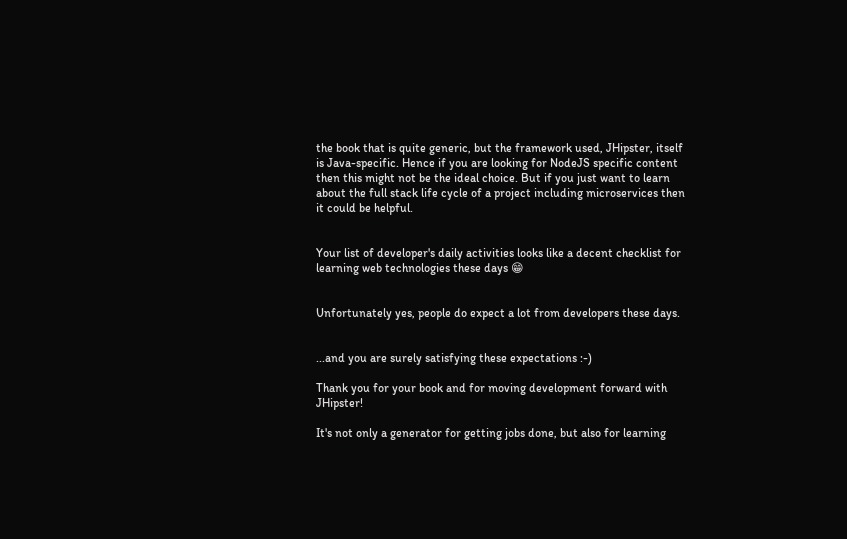the book that is quite generic, but the framework used, JHipster, itself is Java-specific. Hence if you are looking for NodeJS specific content then this might not be the ideal choice. But if you just want to learn about the full stack life cycle of a project including microservices then it could be helpful.


Your list of developer's daily activities looks like a decent checklist for learning web technologies these days 😁


Unfortunately yes, people do expect a lot from developers these days.


...and you are surely satisfying these expectations :-)

Thank you for your book and for moving development forward with JHipster!

It's not only a generator for getting jobs done, but also for learning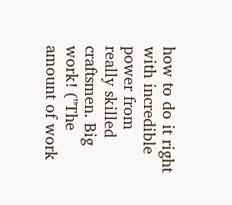how to do it right with incredible power from really skilled craftsmen. Big work! ("The amount of work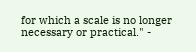for which a scale is no longer necessary or practical." -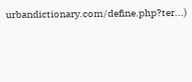urbandictionary.com/define.php?ter...)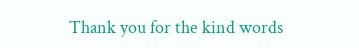Thank you for the kind words